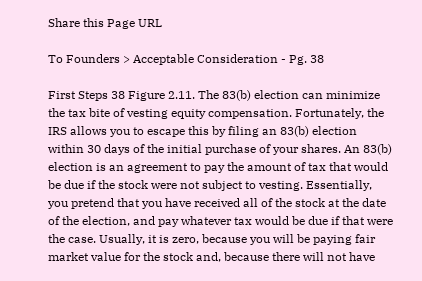Share this Page URL

To Founders > Acceptable Consideration - Pg. 38

First Steps 38 Figure 2.11. The 83(b) election can minimize the tax bite of vesting equity compensation. Fortunately, the IRS allows you to escape this by filing an 83(b) election within 30 days of the initial purchase of your shares. An 83(b) election is an agreement to pay the amount of tax that would be due if the stock were not subject to vesting. Essentially, you pretend that you have received all of the stock at the date of the election, and pay whatever tax would be due if that were the case. Usually, it is zero, because you will be paying fair market value for the stock and, because there will not have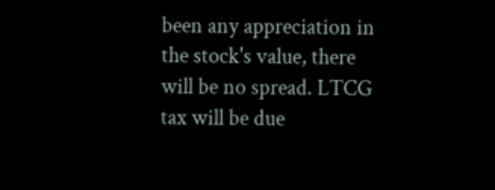been any appreciation in the stock's value, there will be no spread. LTCG tax will be due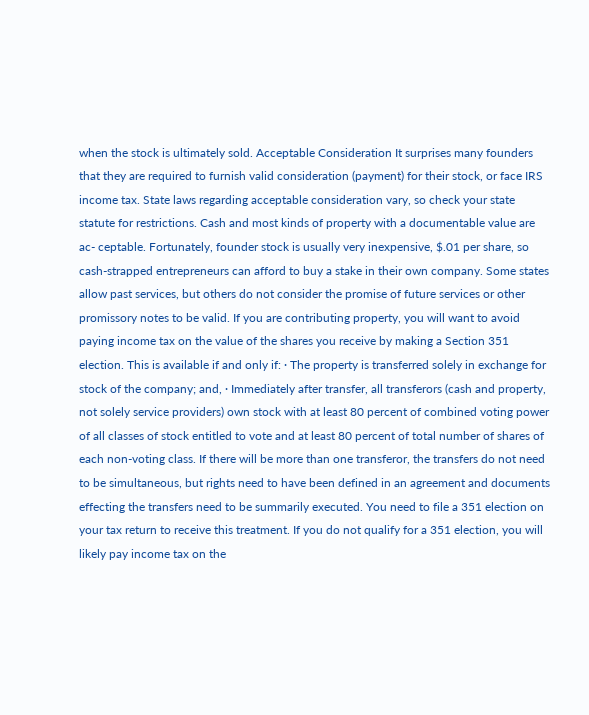when the stock is ultimately sold. Acceptable Consideration It surprises many founders that they are required to furnish valid consideration (payment) for their stock, or face IRS income tax. State laws regarding acceptable consideration vary, so check your state statute for restrictions. Cash and most kinds of property with a documentable value are ac- ceptable. Fortunately, founder stock is usually very inexpensive, $.01 per share, so cash-strapped entrepreneurs can afford to buy a stake in their own company. Some states allow past services, but others do not consider the promise of future services or other promissory notes to be valid. If you are contributing property, you will want to avoid paying income tax on the value of the shares you receive by making a Section 351 election. This is available if and only if: · The property is transferred solely in exchange for stock of the company; and, · Immediately after transfer, all transferors (cash and property, not solely service providers) own stock with at least 80 percent of combined voting power of all classes of stock entitled to vote and at least 80 percent of total number of shares of each non-voting class. If there will be more than one transferor, the transfers do not need to be simultaneous, but rights need to have been defined in an agreement and documents effecting the transfers need to be summarily executed. You need to file a 351 election on your tax return to receive this treatment. If you do not qualify for a 351 election, you will likely pay income tax on the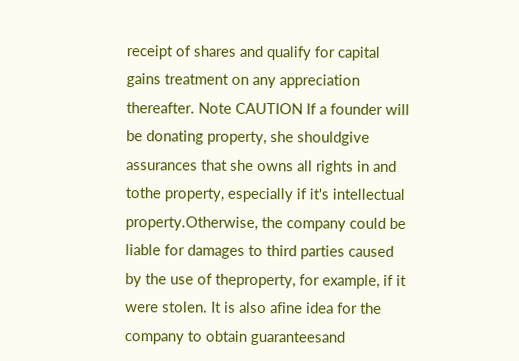receipt of shares and qualify for capital gains treatment on any appreciation thereafter. Note CAUTION If a founder will be donating property, she shouldgive assurances that she owns all rights in and tothe property, especially if it's intellectual property.Otherwise, the company could be liable for damages to third parties caused by the use of theproperty, for example, if it were stolen. It is also afine idea for the company to obtain guaranteesand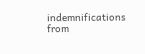indemnifications from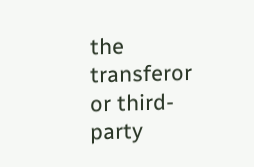the transferor or third-party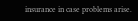insurance in case problems arise.